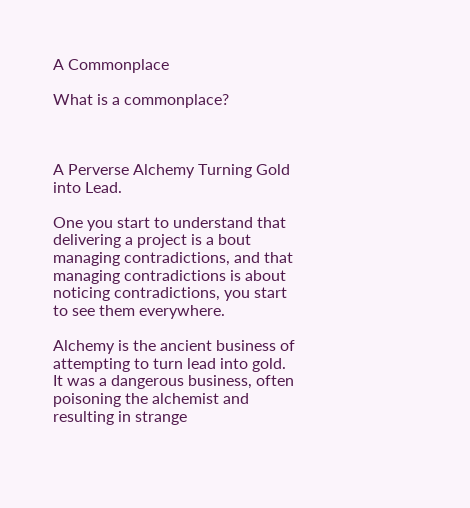A Commonplace

What is a commonplace?



A Perverse Alchemy Turning Gold into Lead.

One you start to understand that delivering a project is a bout managing contradictions, and that managing contradictions is about noticing contradictions, you start to see them everywhere.

Alchemy is the ancient business of attempting to turn lead into gold. It was a dangerous business, often poisoning the alchemist and resulting in strange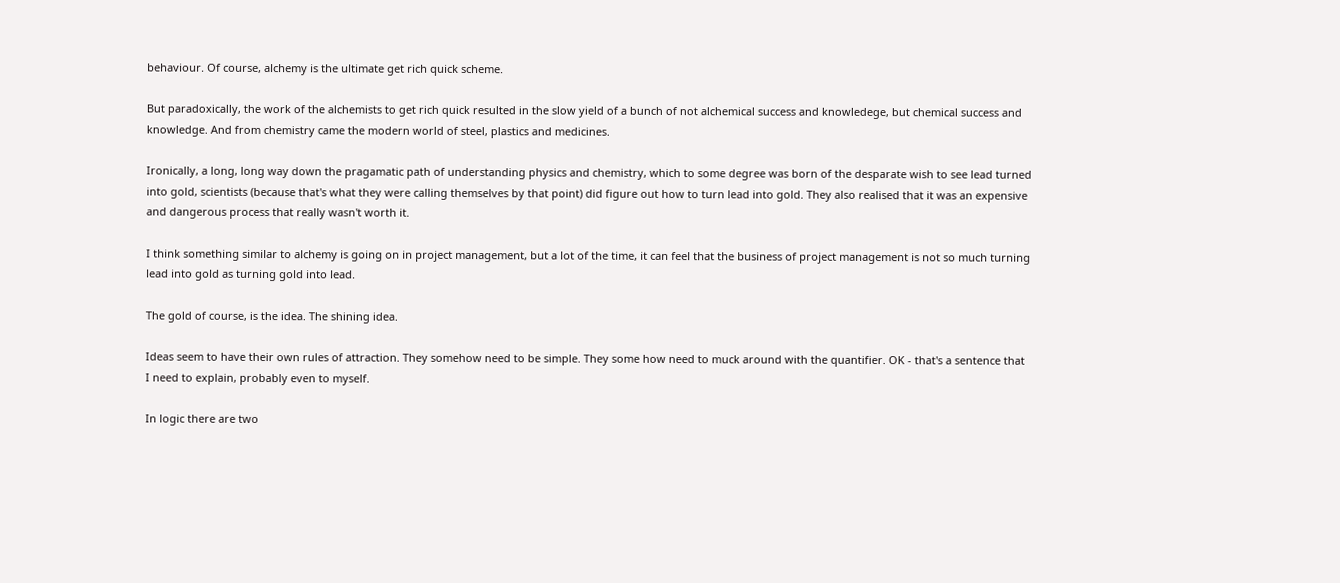behaviour. Of course, alchemy is the ultimate get rich quick scheme.

But paradoxically, the work of the alchemists to get rich quick resulted in the slow yield of a bunch of not alchemical success and knowledege, but chemical success and knowledge. And from chemistry came the modern world of steel, plastics and medicines.

Ironically, a long, long way down the pragamatic path of understanding physics and chemistry, which to some degree was born of the desparate wish to see lead turned into gold, scientists (because that's what they were calling themselves by that point) did figure out how to turn lead into gold. They also realised that it was an expensive and dangerous process that really wasn't worth it.

I think something similar to alchemy is going on in project management, but a lot of the time, it can feel that the business of project management is not so much turning lead into gold as turning gold into lead.

The gold of course, is the idea. The shining idea.

Ideas seem to have their own rules of attraction. They somehow need to be simple. They some how need to muck around with the quantifier. OK - that's a sentence that I need to explain, probably even to myself.

In logic there are two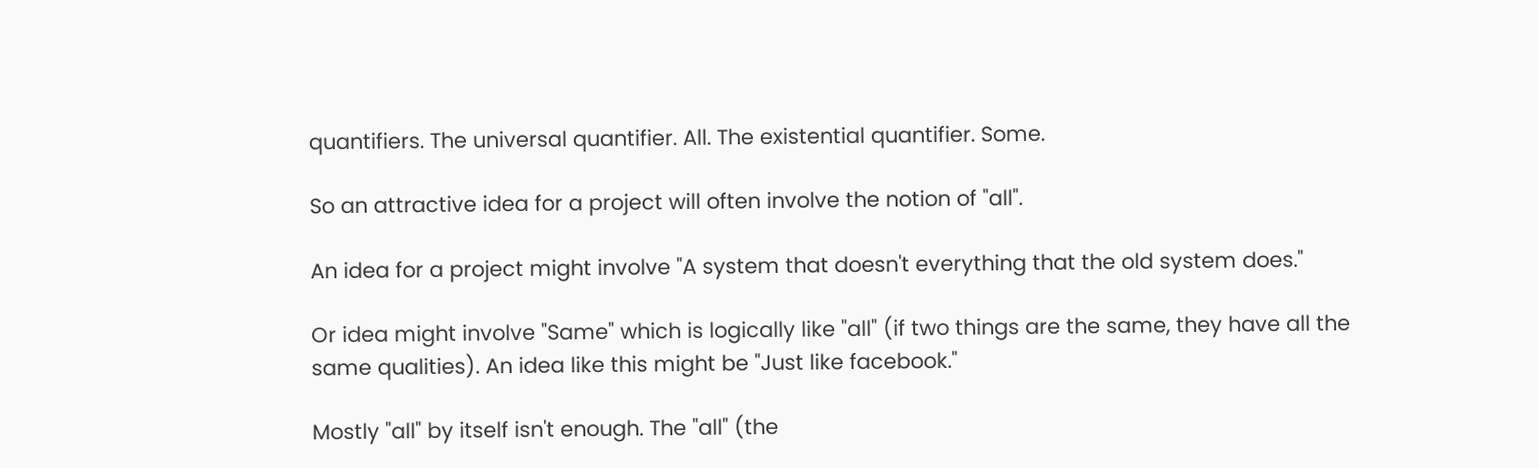quantifiers. The universal quantifier. All. The existential quantifier. Some.

So an attractive idea for a project will often involve the notion of "all".

An idea for a project might involve "A system that doesn't everything that the old system does."

Or idea might involve "Same" which is logically like "all" (if two things are the same, they have all the same qualities). An idea like this might be "Just like facebook."

Mostly "all" by itself isn't enough. The "all" (the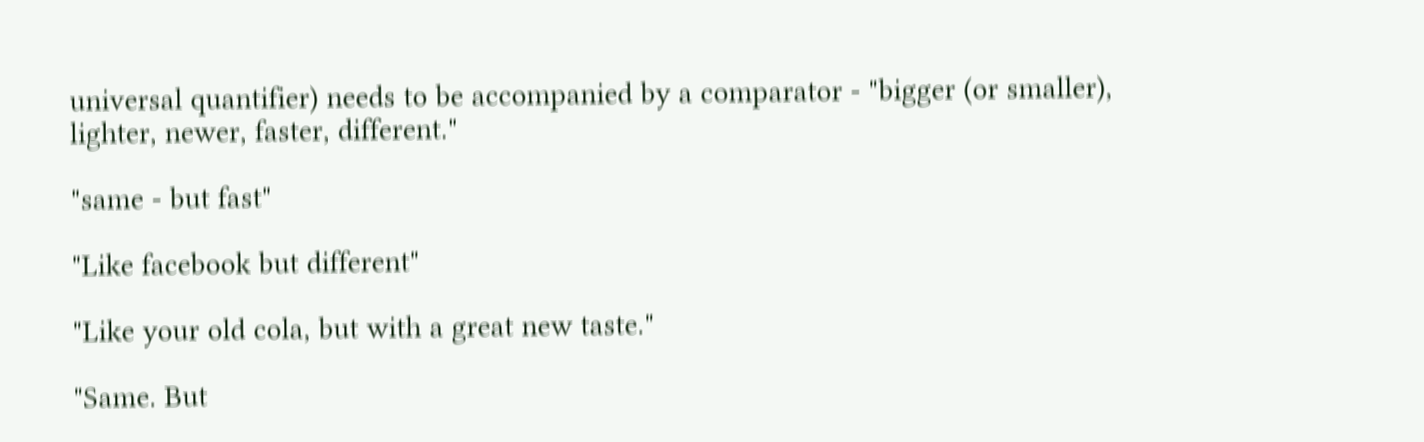universal quantifier) needs to be accompanied by a comparator - "bigger (or smaller), lighter, newer, faster, different."

"same - but fast"

"Like facebook but different"

"Like your old cola, but with a great new taste."

"Same. But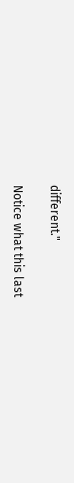different."

Notice what this last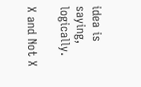idea is saying, logically.

X and Not X